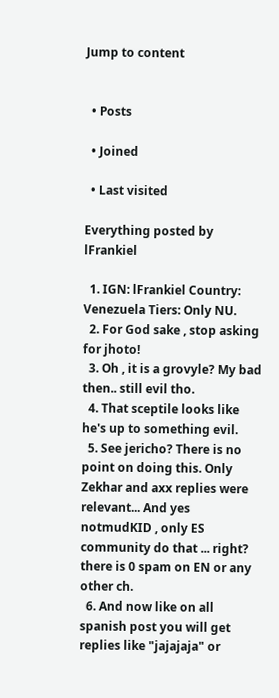Jump to content


  • Posts

  • Joined

  • Last visited

Everything posted by lFrankiel

  1. IGN: lFrankiel Country: Venezuela Tiers: Only NU.
  2. For God sake , stop asking for jhoto!
  3. Oh , it is a grovyle? My bad then.. still evil tho.
  4. That sceptile looks like he's up to something evil.
  5. See jericho? There is no point on doing this. Only Zekhar and axx replies were relevant... And yes notmudKID , only ES community do that ... right? there is 0 spam on EN or any other ch.
  6. And now like on all spanish post you will get replies like "jajajaja" or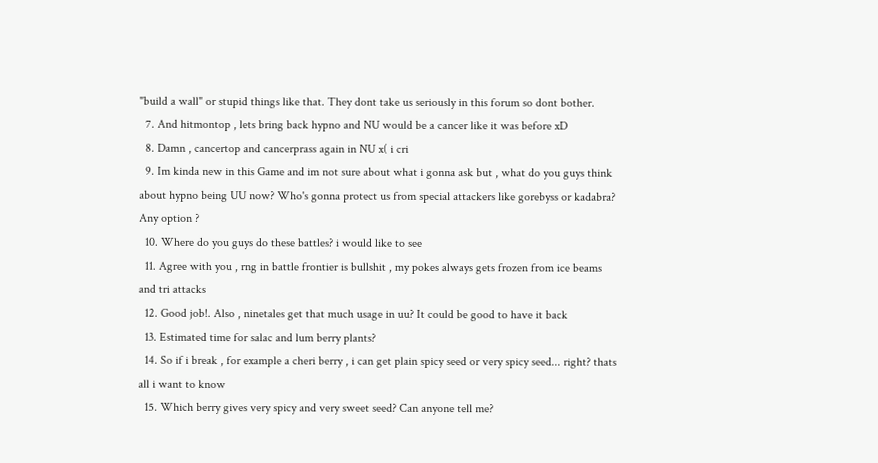"build a wall" or stupid things like that. They dont take us seriously in this forum so dont bother.
  7. And hitmontop , lets bring back hypno and NU would be a cancer like it was before xD
  8. Damn , cancertop and cancerprass again in NU x( i cri
  9. Im kinda new in this Game and im not sure about what i gonna ask but , what do you guys think about hypno being UU now? Who's gonna protect us from special attackers like gorebyss or kadabra? Any option ?
  10. Where do you guys do these battles? i would like to see
  11. Agree with you , rng in battle frontier is bullshit , my pokes always gets frozen from ice beams and tri attacks
  12. Good job!. Also , ninetales get that much usage in uu? It could be good to have it back
  13. Estimated time for salac and lum berry plants?
  14. So if i break , for example a cheri berry , i can get plain spicy seed or very spicy seed... right? thats all i want to know
  15. Which berry gives very spicy and very sweet seed? Can anyone tell me?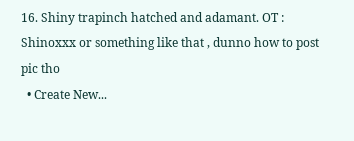16. Shiny trapinch hatched and adamant. OT : Shinoxxx or something like that , dunno how to post pic tho
  • Create New...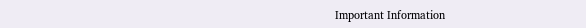Important Information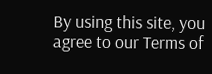By using this site, you agree to our Terms of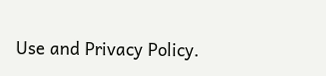Use and Privacy Policy.